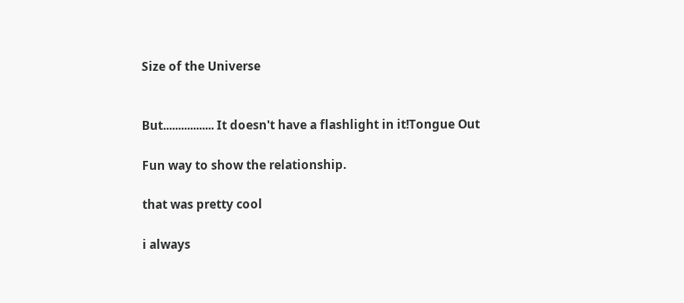Size of the Universe


But................. It doesn't have a flashlight in it!Tongue Out

Fun way to show the relationship.

that was pretty cool

i always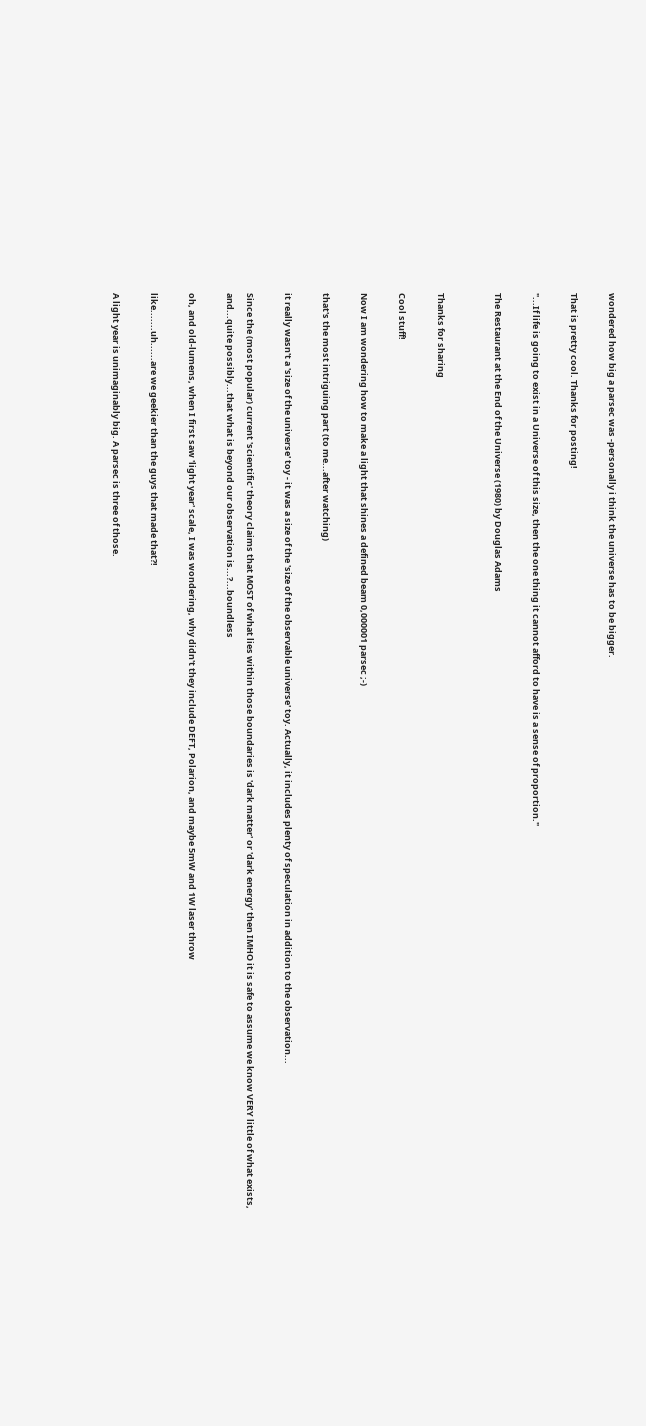wondered how big a parsec was -personally i think the universe has to be bigger.

That is pretty cool. Thanks for posting!

"...If life is going to exist in a Universe of this size, then the one thing it cannot afford to have is a sense of proportion."

The Restaurant at the End of the Universe (1980) by Douglas Adams


Thanks for sharing

Cool stuff!

Now I am wondering how to make a light that shines a defined beam 0,000001 parsec ;-)

that's the most intriguing part (to me...after watching)

it really wasn't a 'size of the universe' toy - it was a size of the 'size of the observable universe' toy. Actually, it includes plenty of speculation in addition to the observation...

Since the (most popular) current 'scientific' theory claims that MOST of what lies within those boundaries is 'dark matter' or 'dark energy' then IMHO it is safe to assume we know VERY little of what exists, and...quite possibly...that what is beyond our observation is...?...boundless

oh, and old-lumens, when I first saw 'light year' scale, I was wondering, why didn't they include DEFT, Polarion, and maybe 5mW and 1W laser throw

like.......uh......are we geekier than the guys that made that?!

A light year is unimaginably big. A parsec is three of those.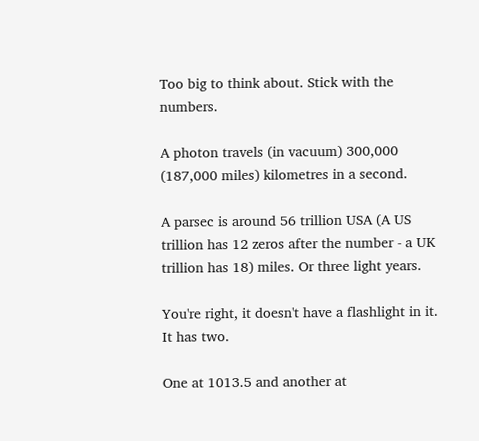Too big to think about. Stick with the numbers.

A photon travels (in vacuum) 300,000 (187,000 miles) kilometres in a second.

A parsec is around 56 trillion USA (A US trillion has 12 zeros after the number - a UK trillion has 18) miles. Or three light years.

You're right, it doesn't have a flashlight in it. It has two.

One at 1013.5 and another at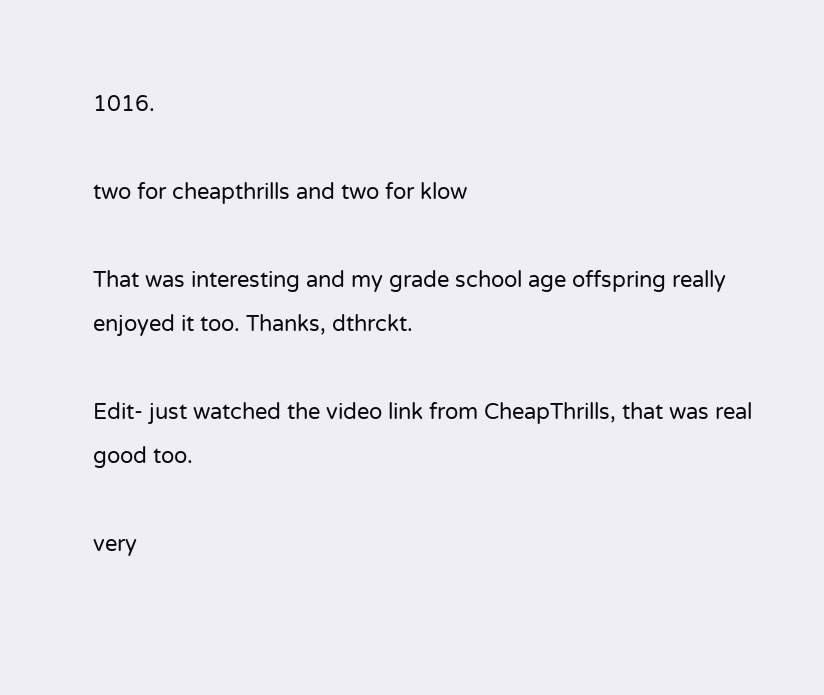1016.

two for cheapthrills and two for klow

That was interesting and my grade school age offspring really enjoyed it too. Thanks, dthrckt.

Edit- just watched the video link from CheapThrills, that was real good too.

very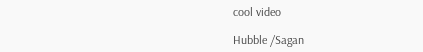cool video

Hubble /Sagan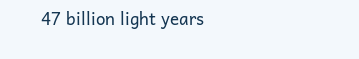47 billion light years